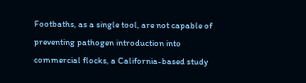Footbaths, as a single tool, are not capable of preventing pathogen introduction into commercial flocks, a California-based study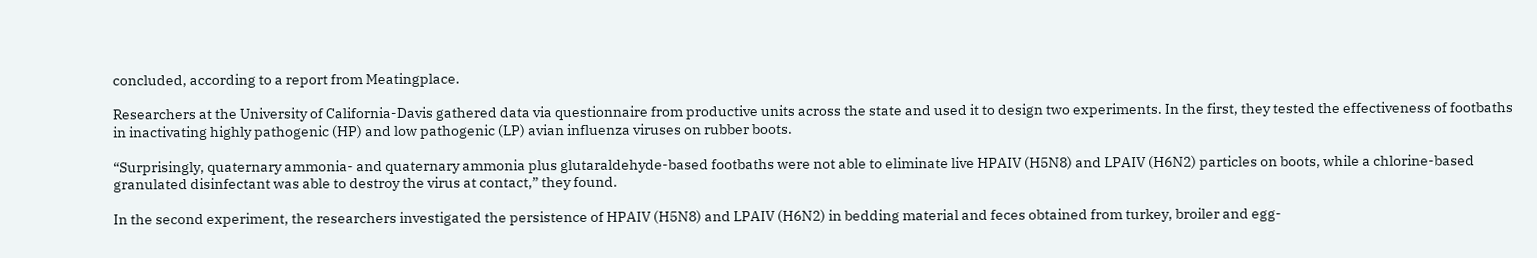concluded, according to a report from Meatingplace.

Researchers at the University of California-Davis gathered data via questionnaire from productive units across the state and used it to design two experiments. In the first, they tested the effectiveness of footbaths in inactivating highly pathogenic (HP) and low pathogenic (LP) avian influenza viruses on rubber boots.

“Surprisingly, quaternary ammonia- and quaternary ammonia plus glutaraldehyde-based footbaths were not able to eliminate live HPAIV (H5N8) and LPAIV (H6N2) particles on boots, while a chlorine-based granulated disinfectant was able to destroy the virus at contact,” they found.

In the second experiment, the researchers investigated the persistence of HPAIV (H5N8) and LPAIV (H6N2) in bedding material and feces obtained from turkey, broiler and egg-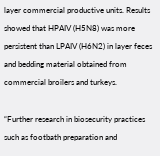layer commercial productive units. Results showed that HPAIV (H5N8) was more persistent than LPAIV (H6N2) in layer feces and bedding material obtained from commercial broilers and turkeys.

“Further research in biosecurity practices such as footbath preparation and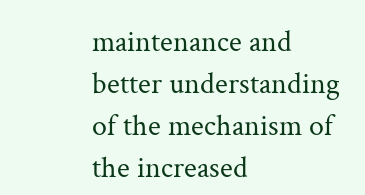maintenance and better understanding of the mechanism of the increased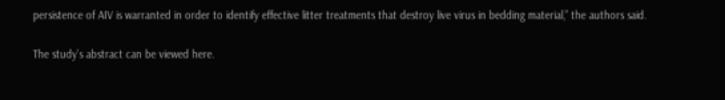persistence of AIV is warranted in order to identify effective litter treatments that destroy live virus in bedding material,” the authors said.

The study’s abstract can be viewed here.